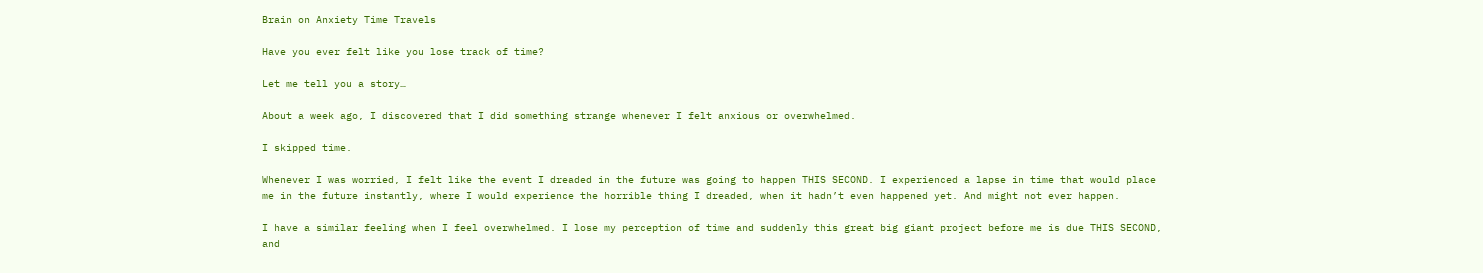Brain on Anxiety Time Travels

Have you ever felt like you lose track of time?

Let me tell you a story…

About a week ago, I discovered that I did something strange whenever I felt anxious or overwhelmed.

I skipped time.

Whenever I was worried, I felt like the event I dreaded in the future was going to happen THIS SECOND. I experienced a lapse in time that would place me in the future instantly, where I would experience the horrible thing I dreaded, when it hadn’t even happened yet. And might not ever happen.

I have a similar feeling when I feel overwhelmed. I lose my perception of time and suddenly this great big giant project before me is due THIS SECOND, and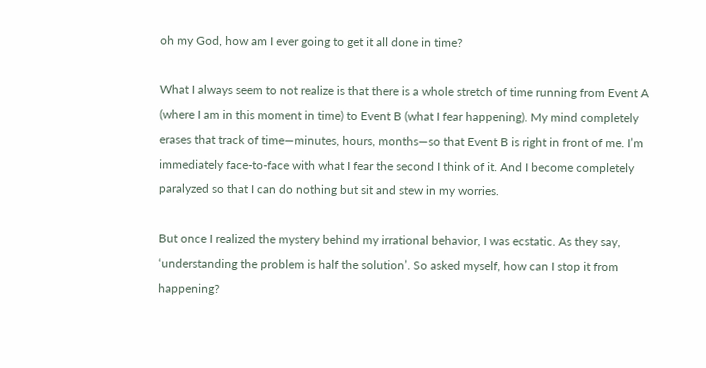oh my God, how am I ever going to get it all done in time?

What I always seem to not realize is that there is a whole stretch of time running from Event A (where I am in this moment in time) to Event B (what I fear happening). My mind completely erases that track of time—minutes, hours, months—so that Event B is right in front of me. I’m immediately face-to-face with what I fear the second I think of it. And I become completely paralyzed so that I can do nothing but sit and stew in my worries.

But once I realized the mystery behind my irrational behavior, I was ecstatic. As they say, ‘understanding the problem is half the solution’. So asked myself, how can I stop it from happening?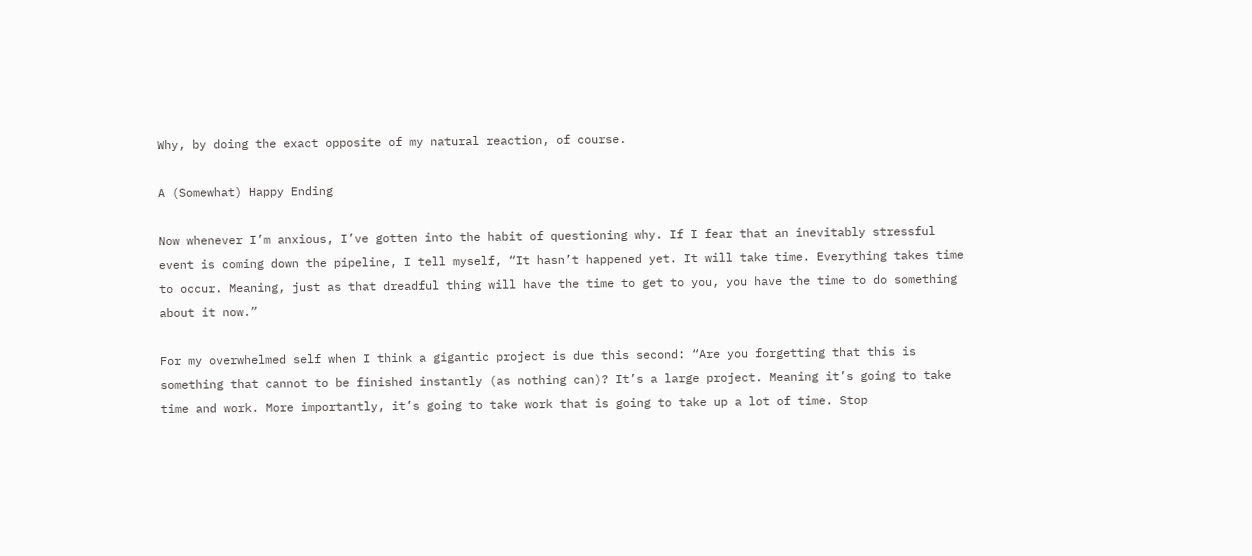Why, by doing the exact opposite of my natural reaction, of course.

A (Somewhat) Happy Ending

Now whenever I’m anxious, I’ve gotten into the habit of questioning why. If I fear that an inevitably stressful event is coming down the pipeline, I tell myself, “It hasn’t happened yet. It will take time. Everything takes time to occur. Meaning, just as that dreadful thing will have the time to get to you, you have the time to do something about it now.”

For my overwhelmed self when I think a gigantic project is due this second: “Are you forgetting that this is something that cannot to be finished instantly (as nothing can)? It’s a large project. Meaning it’s going to take time and work. More importantly, it’s going to take work that is going to take up a lot of time. Stop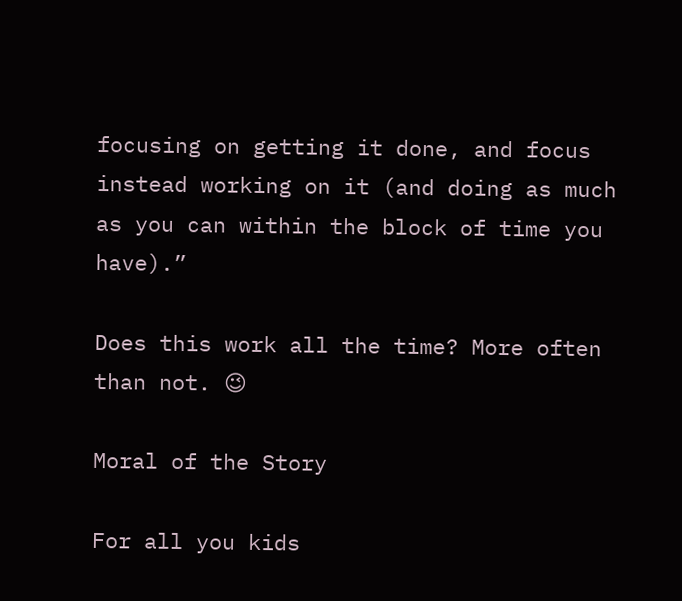focusing on getting it done, and focus instead working on it (and doing as much as you can within the block of time you have).”

Does this work all the time? More often than not. 😉

Moral of the Story

For all you kids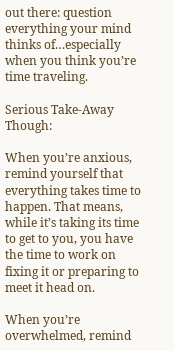out there: question everything your mind thinks of…especially when you think you’re time traveling.

Serious Take-Away Though:

When you’re anxious, remind yourself that everything takes time to happen. That means, while it’s taking its time to get to you, you have the time to work on fixing it or preparing to meet it head on.

When you’re overwhelmed, remind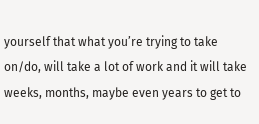yourself that what you’re trying to take on/do, will take a lot of work and it will take weeks, months, maybe even years to get to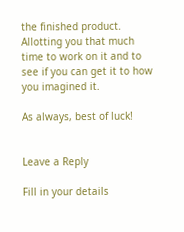the finished product. Allotting you that much time to work on it and to see if you can get it to how you imagined it.

As always, best of luck!


Leave a Reply

Fill in your details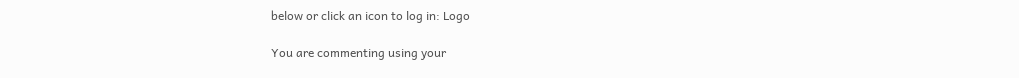below or click an icon to log in: Logo

You are commenting using your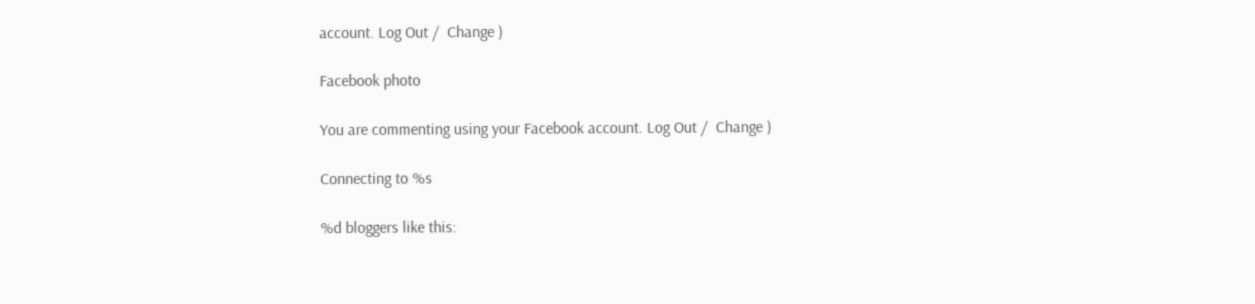account. Log Out /  Change )

Facebook photo

You are commenting using your Facebook account. Log Out /  Change )

Connecting to %s

%d bloggers like this: